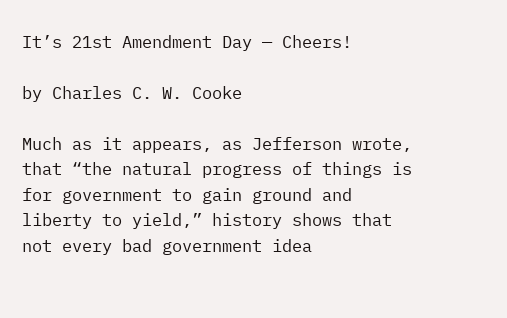It’s 21st Amendment Day — Cheers!

by Charles C. W. Cooke

Much as it appears, as Jefferson wrote, that “the natural progress of things is for government to gain ground and liberty to yield,” history shows that not every bad government idea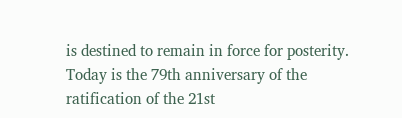is destined to remain in force for posterity. Today is the 79th anniversary of the ratification of the 21st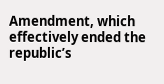Amendment, which effectively ended the republic’s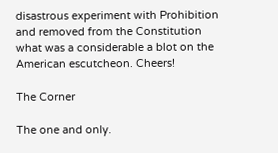disastrous experiment with Prohibition and removed from the Constitution what was a considerable a blot on the American escutcheon. Cheers!

The Corner

The one and only.